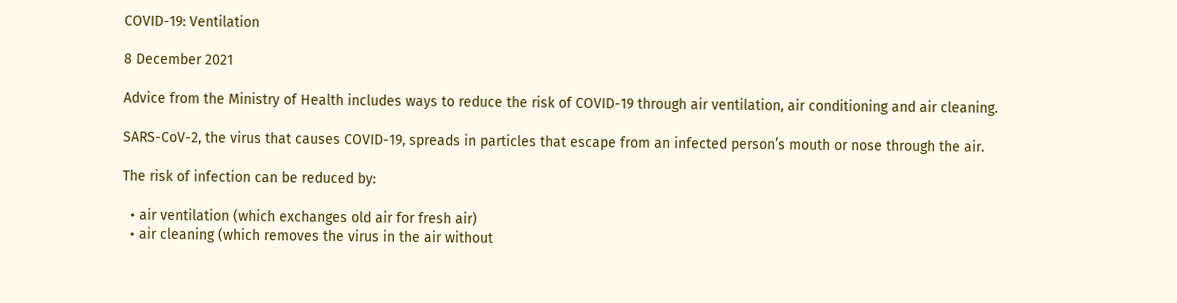COVID-19: Ventilation

8 December 2021

Advice from the Ministry of Health includes ways to reduce the risk of COVID-19 through air ventilation, air conditioning and air cleaning.

SARS-CoV-2, the virus that causes COVID-19, spreads in particles that escape from an infected person’s mouth or nose through the air.

The risk of infection can be reduced by:

  • air ventilation (which exchanges old air for fresh air)
  • air cleaning (which removes the virus in the air without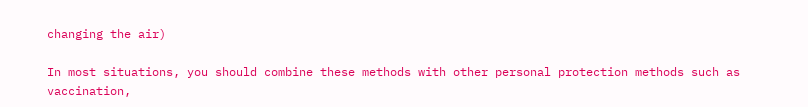changing the air)

In most situations, you should combine these methods with other personal protection methods such as vaccination,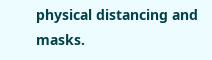physical distancing and masks.